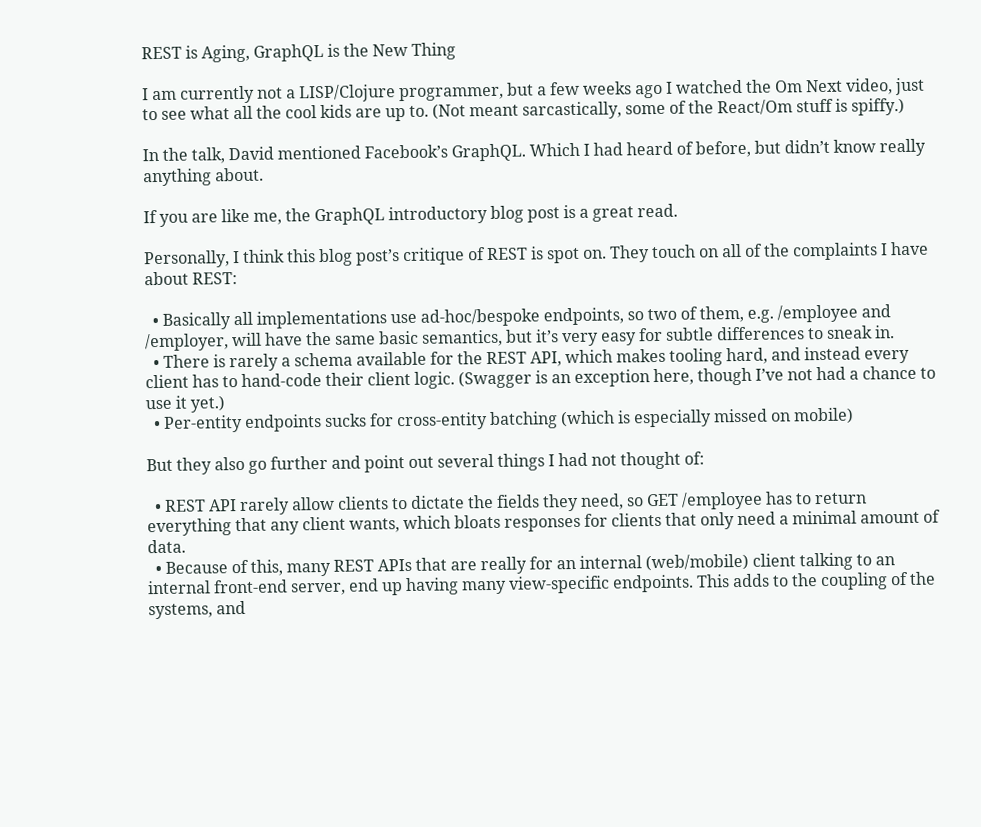REST is Aging, GraphQL is the New Thing

I am currently not a LISP/Clojure programmer, but a few weeks ago I watched the Om Next video, just to see what all the cool kids are up to. (Not meant sarcastically, some of the React/Om stuff is spiffy.)

In the talk, David mentioned Facebook’s GraphQL. Which I had heard of before, but didn’t know really anything about.

If you are like me, the GraphQL introductory blog post is a great read.

Personally, I think this blog post’s critique of REST is spot on. They touch on all of the complaints I have about REST:

  • Basically all implementations use ad-hoc/bespoke endpoints, so two of them, e.g. /employee and /employer, will have the same basic semantics, but it’s very easy for subtle differences to sneak in.
  • There is rarely a schema available for the REST API, which makes tooling hard, and instead every client has to hand-code their client logic. (Swagger is an exception here, though I’ve not had a chance to use it yet.)
  • Per-entity endpoints sucks for cross-entity batching (which is especially missed on mobile)

But they also go further and point out several things I had not thought of:

  • REST API rarely allow clients to dictate the fields they need, so GET /employee has to return everything that any client wants, which bloats responses for clients that only need a minimal amount of data.
  • Because of this, many REST APIs that are really for an internal (web/mobile) client talking to an internal front-end server, end up having many view-specific endpoints. This adds to the coupling of the systems, and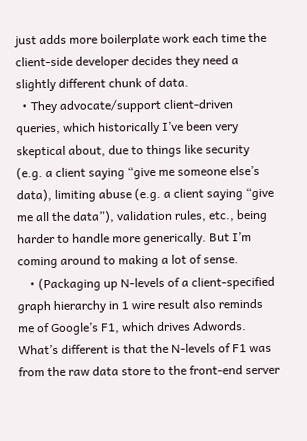just adds more boilerplate work each time the client-side developer decides they need a slightly different chunk of data.
  • They advocate/support client-driven queries, which historically I’ve been very skeptical about, due to things like security (e.g. a client saying “give me someone else’s data), limiting abuse (e.g. a client saying “give me all the data”), validation rules, etc., being harder to handle more generically. But I’m coming around to making a lot of sense.
    • (Packaging up N-levels of a client-specified graph hierarchy in 1 wire result also reminds me of Google’s F1, which drives Adwords. What’s different is that the N-levels of F1 was from the raw data store to the front-end server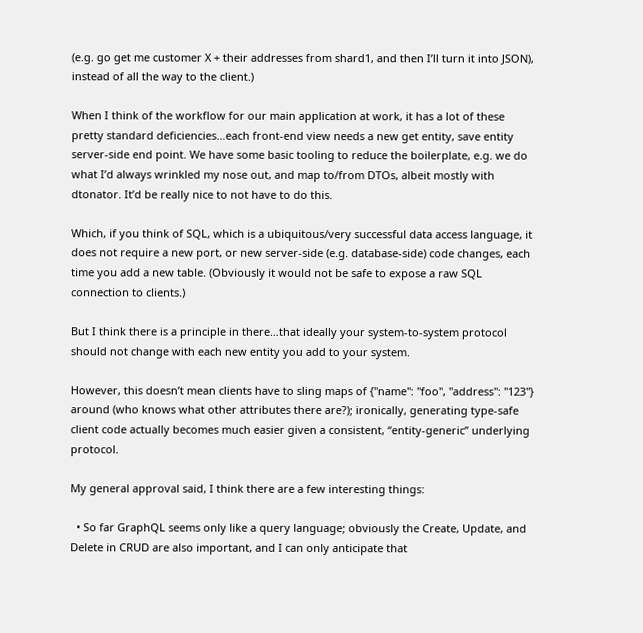(e.g. go get me customer X + their addresses from shard1, and then I’ll turn it into JSON), instead of all the way to the client.)

When I think of the workflow for our main application at work, it has a lot of these pretty standard deficiencies…each front-end view needs a new get entity, save entity server-side end point. We have some basic tooling to reduce the boilerplate, e.g. we do what I’d always wrinkled my nose out, and map to/from DTOs, albeit mostly with dtonator. It’d be really nice to not have to do this.

Which, if you think of SQL, which is a ubiquitous/very successful data access language, it does not require a new port, or new server-side (e.g. database-side) code changes, each time you add a new table. (Obviously it would not be safe to expose a raw SQL connection to clients.)

But I think there is a principle in there…that ideally your system-to-system protocol should not change with each new entity you add to your system.

However, this doesn’t mean clients have to sling maps of {"name": "foo", "address": "123"} around (who knows what other attributes there are?); ironically, generating type-safe client code actually becomes much easier given a consistent, “entity-generic” underlying protocol.

My general approval said, I think there are a few interesting things:

  • So far GraphQL seems only like a query language; obviously the Create, Update, and Delete in CRUD are also important, and I can only anticipate that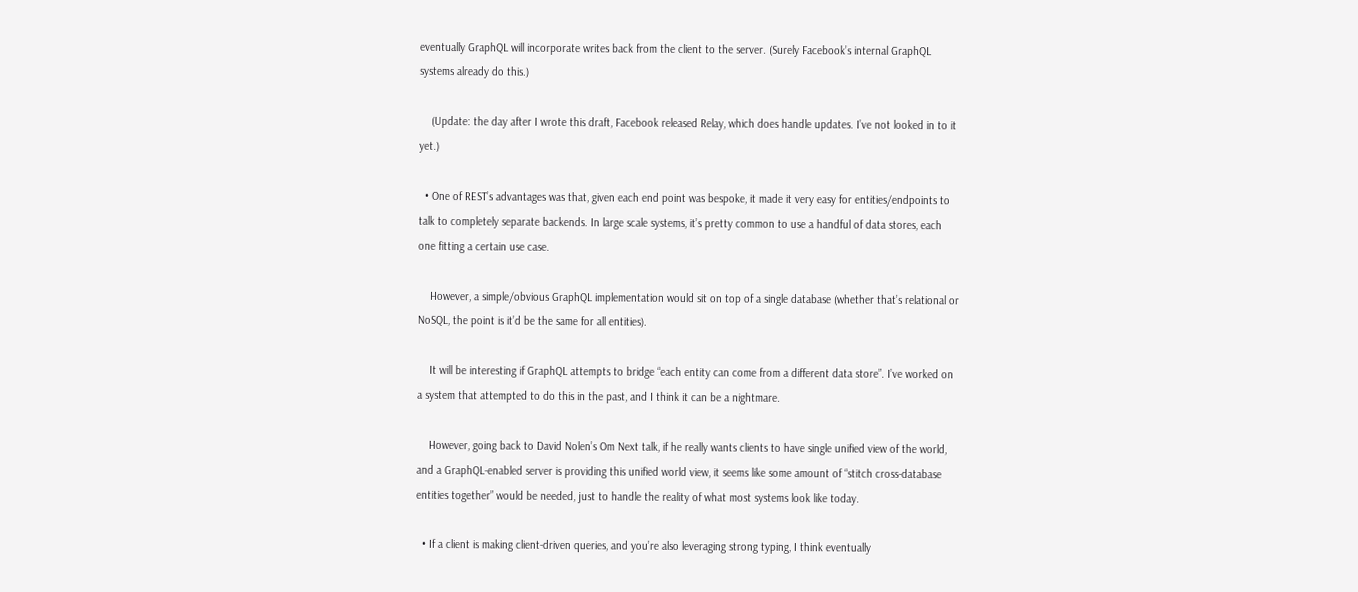eventually GraphQL will incorporate writes back from the client to the server. (Surely Facebook’s internal GraphQL systems already do this.)

    (Update: the day after I wrote this draft, Facebook released Relay, which does handle updates. I’ve not looked in to it yet.)

  • One of REST’s advantages was that, given each end point was bespoke, it made it very easy for entities/endpoints to talk to completely separate backends. In large scale systems, it’s pretty common to use a handful of data stores, each one fitting a certain use case.

    However, a simple/obvious GraphQL implementation would sit on top of a single database (whether that’s relational or NoSQL, the point is it’d be the same for all entities).

    It will be interesting if GraphQL attempts to bridge “each entity can come from a different data store”. I’ve worked on a system that attempted to do this in the past, and I think it can be a nightmare.

    However, going back to David Nolen’s Om Next talk, if he really wants clients to have single unified view of the world, and a GraphQL-enabled server is providing this unified world view, it seems like some amount of “stitch cross-database entities together” would be needed, just to handle the reality of what most systems look like today.

  • If a client is making client-driven queries, and you’re also leveraging strong typing, I think eventually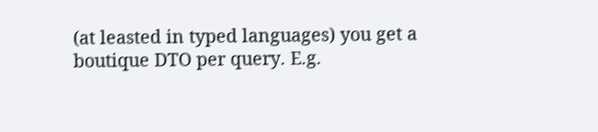(at leasted in typed languages) you get a boutique DTO per query. E.g.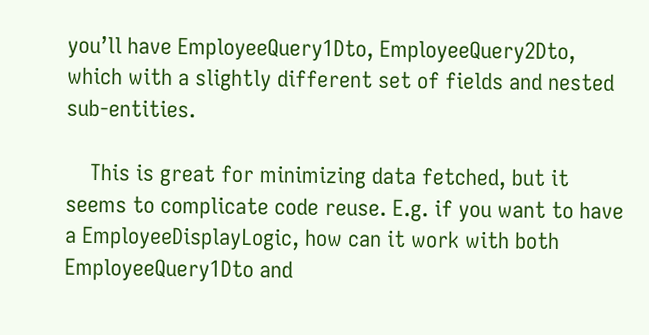you’ll have EmployeeQuery1Dto, EmployeeQuery2Dto, which with a slightly different set of fields and nested sub-entities.

    This is great for minimizing data fetched, but it seems to complicate code reuse. E.g. if you want to have a EmployeeDisplayLogic, how can it work with both EmployeeQuery1Dto and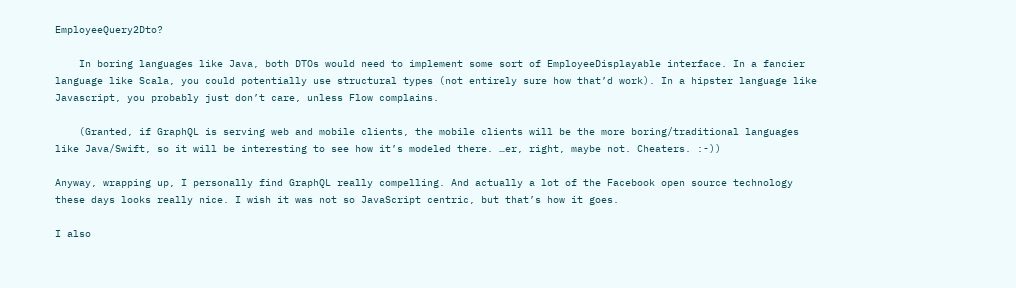EmployeeQuery2Dto?

    In boring languages like Java, both DTOs would need to implement some sort of EmployeeDisplayable interface. In a fancier language like Scala, you could potentially use structural types (not entirely sure how that’d work). In a hipster language like Javascript, you probably just don’t care, unless Flow complains.

    (Granted, if GraphQL is serving web and mobile clients, the mobile clients will be the more boring/traditional languages like Java/Swift, so it will be interesting to see how it’s modeled there. …er, right, maybe not. Cheaters. :-))

Anyway, wrapping up, I personally find GraphQL really compelling. And actually a lot of the Facebook open source technology these days looks really nice. I wish it was not so JavaScript centric, but that’s how it goes.

I also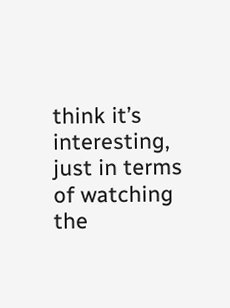think it’s interesting, just in terms of watching the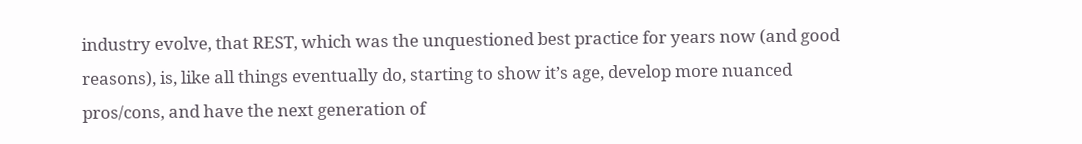industry evolve, that REST, which was the unquestioned best practice for years now (and good reasons), is, like all things eventually do, starting to show it’s age, develop more nuanced pros/cons, and have the next generation of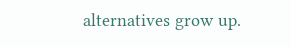alternatives grow up.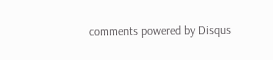comments powered by Disqus